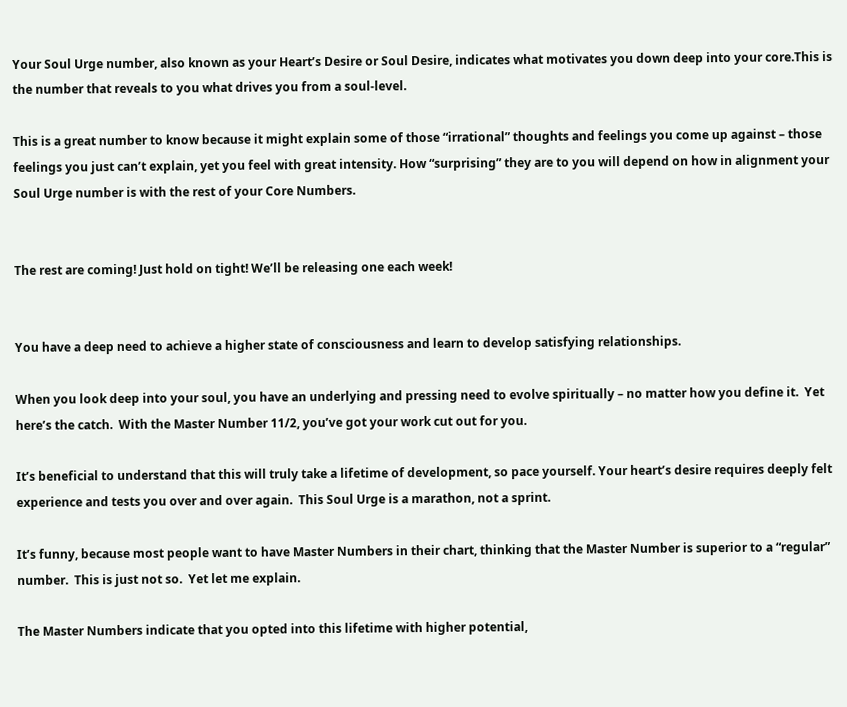Your Soul Urge number, also known as your Heart’s Desire or Soul Desire, indicates what motivates you down deep into your core.This is the number that reveals to you what drives you from a soul-level.

This is a great number to know because it might explain some of those “irrational” thoughts and feelings you come up against – those feelings you just can’t explain, yet you feel with great intensity. How “surprising” they are to you will depend on how in alignment your Soul Urge number is with the rest of your Core Numbers.


The rest are coming! Just hold on tight! We’ll be releasing one each week!


You have a deep need to achieve a higher state of consciousness and learn to develop satisfying relationships.

When you look deep into your soul, you have an underlying and pressing need to evolve spiritually – no matter how you define it.  Yet here’s the catch.  With the Master Number 11/2, you’ve got your work cut out for you.

It’s beneficial to understand that this will truly take a lifetime of development, so pace yourself. Your heart’s desire requires deeply felt experience and tests you over and over again.  This Soul Urge is a marathon, not a sprint.

It’s funny, because most people want to have Master Numbers in their chart, thinking that the Master Number is superior to a “regular” number.  This is just not so.  Yet let me explain.

The Master Numbers indicate that you opted into this lifetime with higher potential,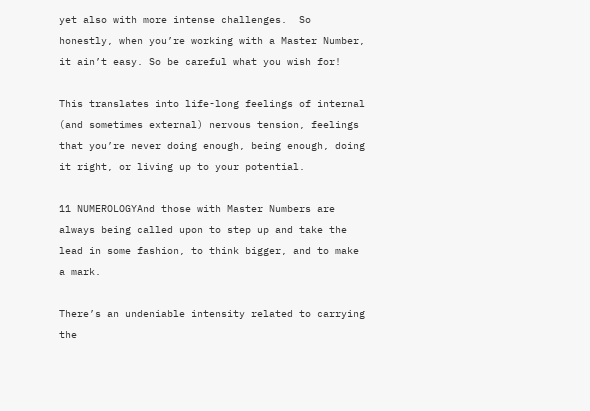yet also with more intense challenges.  So honestly, when you’re working with a Master Number, it ain’t easy. So be careful what you wish for!

This translates into life-long feelings of internal (and sometimes external) nervous tension, feelings that you’re never doing enough, being enough, doing it right, or living up to your potential.

11 NUMEROLOGYAnd those with Master Numbers are always being called upon to step up and take the lead in some fashion, to think bigger, and to make a mark.

There’s an undeniable intensity related to carrying the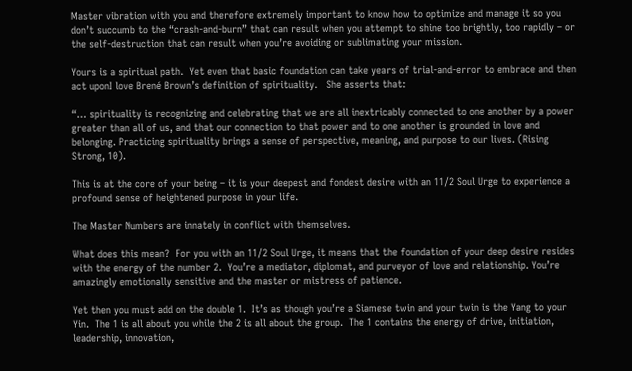Master vibration with you and therefore extremely important to know how to optimize and manage it so you don’t succumb to the “crash-and-burn” that can result when you attempt to shine too brightly, too rapidly – or the self-destruction that can result when you’re avoiding or sublimating your mission.

Yours is a spiritual path.  Yet even that basic foundation can take years of trial-and-error to embrace and then act uponI love Brené Brown’s definition of spirituality.   She asserts that:

“… spirituality is recognizing and celebrating that we are all inextricably connected to one another by a power greater than all of us, and that our connection to that power and to one another is grounded in love and belonging. Practicing spirituality brings a sense of perspective, meaning, and purpose to our lives. (Rising Strong, 10).

This is at the core of your being – it is your deepest and fondest desire with an 11/2 Soul Urge to experience a profound sense of heightened purpose in your life.

The Master Numbers are innately in conflict with themselves.

What does this mean?  For you with an 11/2 Soul Urge, it means that the foundation of your deep desire resides with the energy of the number 2.  You’re a mediator, diplomat, and purveyor of love and relationship. You’re amazingly emotionally sensitive and the master or mistress of patience.

Yet then you must add on the double 1.  It’s as though you’re a Siamese twin and your twin is the Yang to your Yin.  The 1 is all about you while the 2 is all about the group.  The 1 contains the energy of drive, initiation, leadership, innovation,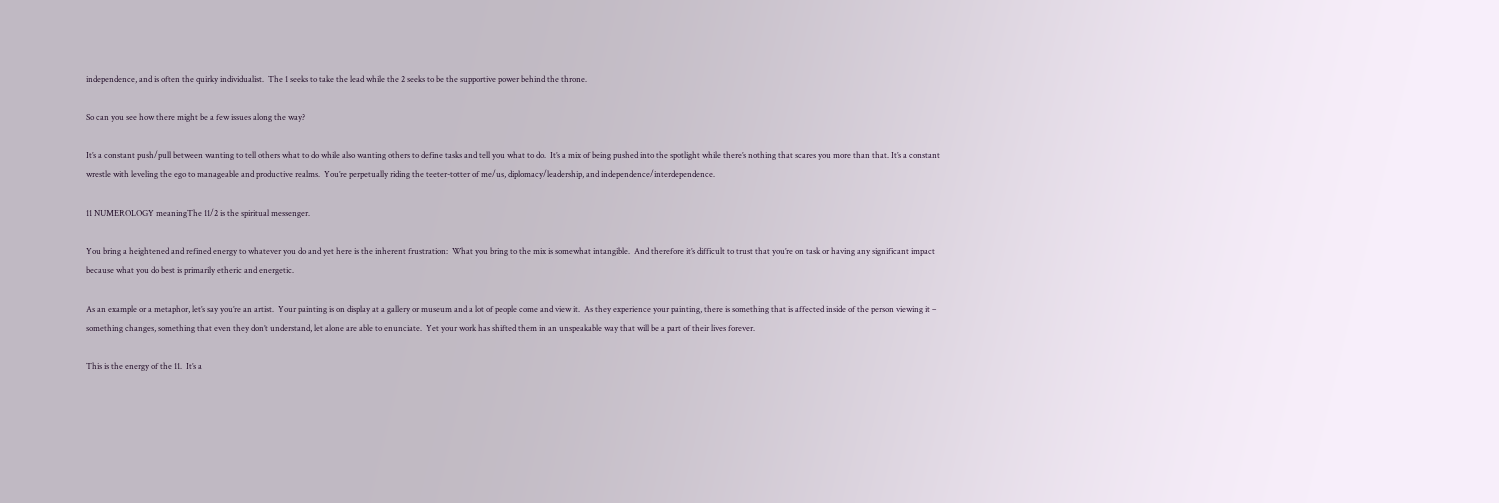independence, and is often the quirky individualist.  The 1 seeks to take the lead while the 2 seeks to be the supportive power behind the throne.

So can you see how there might be a few issues along the way?

It’s a constant push/pull between wanting to tell others what to do while also wanting others to define tasks and tell you what to do.  It’s a mix of being pushed into the spotlight while there’s nothing that scares you more than that. It’s a constant wrestle with leveling the ego to manageable and productive realms.  You’re perpetually riding the teeter-totter of me/us, diplomacy/leadership, and independence/interdependence.

11 NUMEROLOGY meaningThe 11/2 is the spiritual messenger.

You bring a heightened and refined energy to whatever you do and yet here is the inherent frustration:  What you bring to the mix is somewhat intangible.  And therefore it’s difficult to trust that you’re on task or having any significant impact because what you do best is primarily etheric and energetic.

As an example or a metaphor, let’s say you’re an artist.  Your painting is on display at a gallery or museum and a lot of people come and view it.  As they experience your painting, there is something that is affected inside of the person viewing it – something changes, something that even they don’t understand, let alone are able to enunciate.  Yet your work has shifted them in an unspeakable way that will be a part of their lives forever.

This is the energy of the 11.  It’s a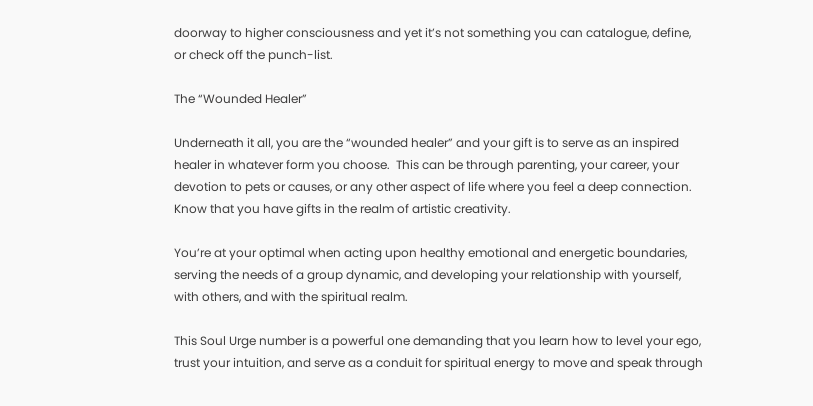doorway to higher consciousness and yet it’s not something you can catalogue, define, or check off the punch-list.

The “Wounded Healer”

Underneath it all, you are the “wounded healer” and your gift is to serve as an inspired healer in whatever form you choose.  This can be through parenting, your career, your devotion to pets or causes, or any other aspect of life where you feel a deep connection.  Know that you have gifts in the realm of artistic creativity.

You’re at your optimal when acting upon healthy emotional and energetic boundaries, serving the needs of a group dynamic, and developing your relationship with yourself, with others, and with the spiritual realm.

This Soul Urge number is a powerful one demanding that you learn how to level your ego, trust your intuition, and serve as a conduit for spiritual energy to move and speak through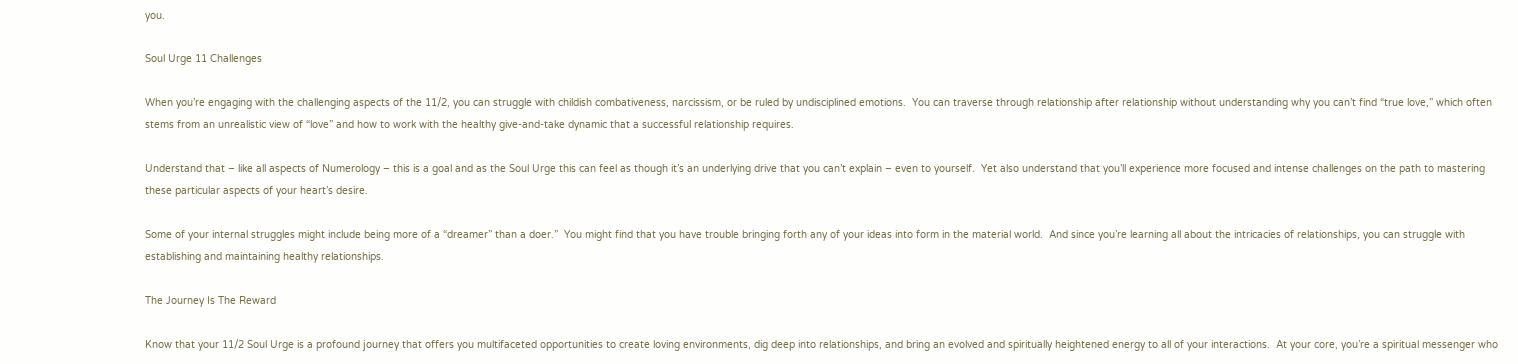you.

Soul Urge 11 Challenges

When you’re engaging with the challenging aspects of the 11/2, you can struggle with childish combativeness, narcissism, or be ruled by undisciplined emotions.  You can traverse through relationship after relationship without understanding why you can’t find “true love,” which often stems from an unrealistic view of “love” and how to work with the healthy give-and-take dynamic that a successful relationship requires.

Understand that – like all aspects of Numerology – this is a goal and as the Soul Urge this can feel as though it’s an underlying drive that you can’t explain – even to yourself.  Yet also understand that you’ll experience more focused and intense challenges on the path to mastering these particular aspects of your heart’s desire.

Some of your internal struggles might include being more of a “dreamer” than a doer.”  You might find that you have trouble bringing forth any of your ideas into form in the material world.  And since you’re learning all about the intricacies of relationships, you can struggle with establishing and maintaining healthy relationships.

The Journey Is The Reward

Know that your 11/2 Soul Urge is a profound journey that offers you multifaceted opportunities to create loving environments, dig deep into relationships, and bring an evolved and spiritually heightened energy to all of your interactions.  At your core, you’re a spiritual messenger who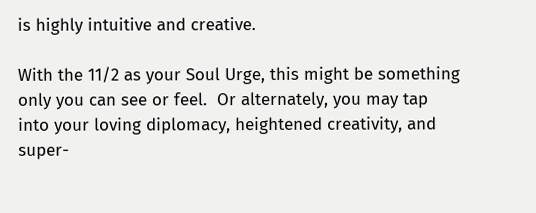is highly intuitive and creative.

With the 11/2 as your Soul Urge, this might be something only you can see or feel.  Or alternately, you may tap into your loving diplomacy, heightened creativity, and super-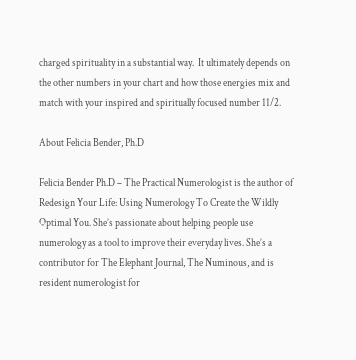charged spirituality in a substantial way.  It ultimately depends on the other numbers in your chart and how those energies mix and match with your inspired and spiritually focused number 11/2.

About Felicia Bender, Ph.D

Felicia Bender Ph.D – The Practical Numerologist is the author of Redesign Your Life: Using Numerology To Create the Wildly Optimal You. She’s passionate about helping people use numerology as a tool to improve their everyday lives. She’s a contributor for The Elephant Journal, The Numinous, and is resident numerologist for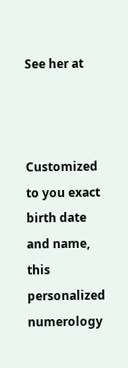See her at



Customized to you exact birth date and name, this personalized
numerology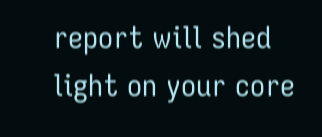report will shed light on your core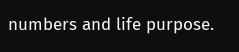numbers and life purpose.